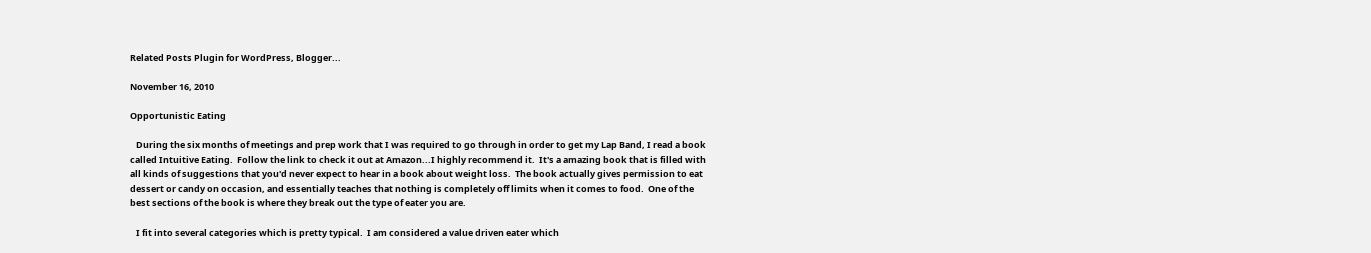Related Posts Plugin for WordPress, Blogger...

November 16, 2010

Opportunistic Eating

   During the six months of meetings and prep work that I was required to go through in order to get my Lap Band, I read a book called Intuitive Eating.  Follow the link to check it out at Amazon...I highly recommend it.  It's a amazing book that is filled with all kinds of suggestions that you'd never expect to hear in a book about weight loss.  The book actually gives permission to eat dessert or candy on occasion, and essentially teaches that nothing is completely off limits when it comes to food.  One of the best sections of the book is where they break out the type of eater you are.

   I fit into several categories which is pretty typical.  I am considered a value driven eater which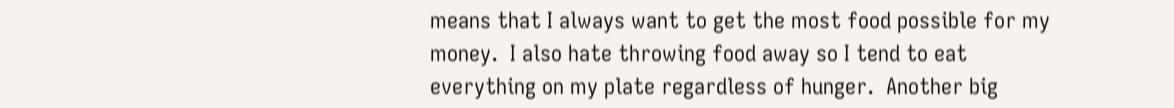means that I always want to get the most food possible for my money.  I also hate throwing food away so I tend to eat everything on my plate regardless of hunger.  Another big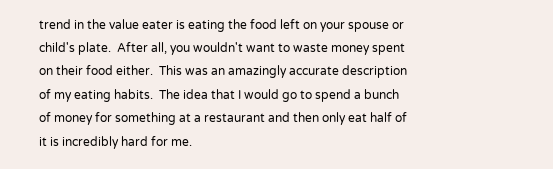trend in the value eater is eating the food left on your spouse or child's plate.  After all, you wouldn't want to waste money spent on their food either.  This was an amazingly accurate description of my eating habits.  The idea that I would go to spend a bunch of money for something at a restaurant and then only eat half of it is incredibly hard for me.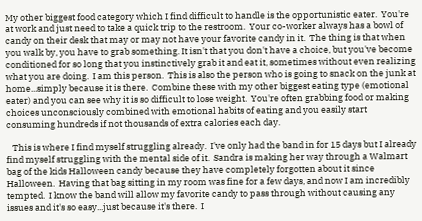My other biggest food category which I find difficult to handle is the opportunistic eater.  You're at work and just need to take a quick trip to the restroom.  Your co-worker always has a bowl of candy on their desk that may or may not have your favorite candy in it.  The thing is that when you walk by, you have to grab something. It isn't that you don't have a choice, but you've become conditioned for so long that you instinctively grab it and eat it, sometimes without even realizing what you are doing.  I am this person.  This is also the person who is going to snack on the junk at home...simply because it is there.  Combine these with my other biggest eating type (emotional eater) and you can see why it is so difficult to lose weight.  You're often grabbing food or making choices unconsciously combined with emotional habits of eating and you easily start consuming hundreds if not thousands of extra calories each day.

   This is where I find myself struggling already.  I've only had the band in for 15 days but I already find myself struggling with the mental side of it.  Sandra is making her way through a Walmart bag of the kids Halloween candy because they have completely forgotten about it since Halloween.  Having that bag sitting in my room was fine for a few days, and now I am incredibly tempted.  I know the band will allow my favorite candy to pass through without causing any issues and it's so easy...just because it's there.  I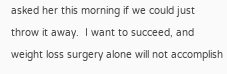asked her this morning if we could just throw it away.  I want to succeed, and weight loss surgery alone will not accomplish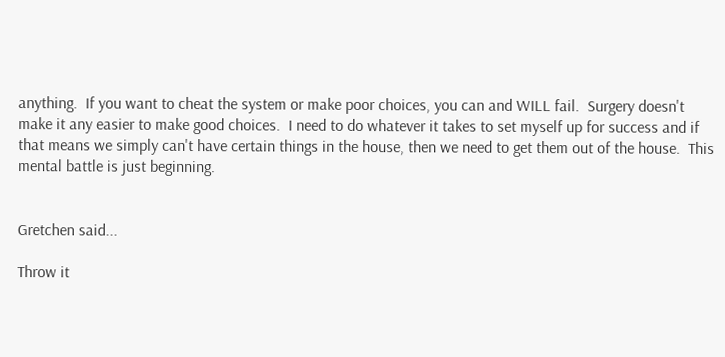anything.  If you want to cheat the system or make poor choices, you can and WILL fail.  Surgery doesn't make it any easier to make good choices.  I need to do whatever it takes to set myself up for success and if that means we simply can't have certain things in the house, then we need to get them out of the house.  This mental battle is just beginning.


Gretchen said...

Throw it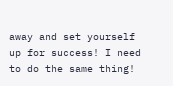away and set yourself up for success! I need to do the same thing!